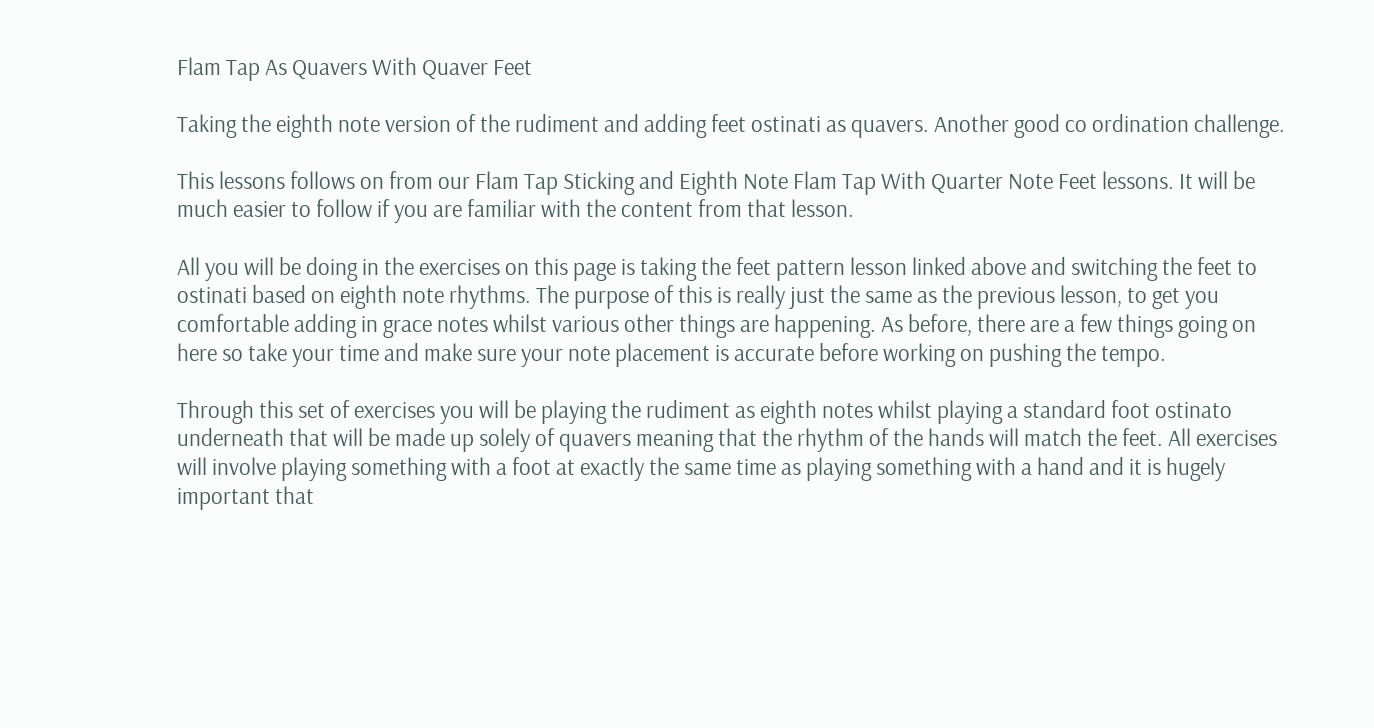Flam Tap As Quavers With Quaver Feet

Taking the eighth note version of the rudiment and adding feet ostinati as quavers. Another good co ordination challenge.

This lessons follows on from our Flam Tap Sticking and Eighth Note Flam Tap With Quarter Note Feet lessons. It will be much easier to follow if you are familiar with the content from that lesson.

All you will be doing in the exercises on this page is taking the feet pattern lesson linked above and switching the feet to ostinati based on eighth note rhythms. The purpose of this is really just the same as the previous lesson, to get you comfortable adding in grace notes whilst various other things are happening. As before, there are a few things going on here so take your time and make sure your note placement is accurate before working on pushing the tempo.

Through this set of exercises you will be playing the rudiment as eighth notes whilst playing a standard foot ostinato underneath that will be made up solely of quavers meaning that the rhythm of the hands will match the feet. All exercises will involve playing something with a foot at exactly the same time as playing something with a hand and it is hugely important that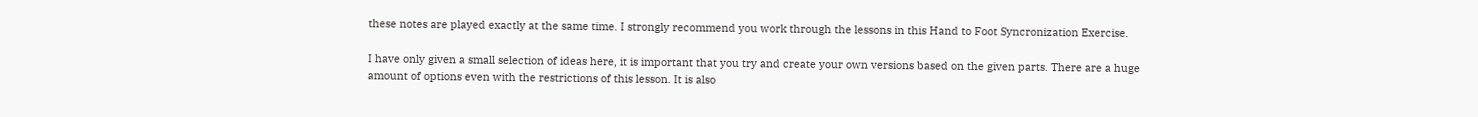these notes are played exactly at the same time. I strongly recommend you work through the lessons in this Hand to Foot Syncronization Exercise.

I have only given a small selection of ideas here, it is important that you try and create your own versions based on the given parts. There are a huge amount of options even with the restrictions of this lesson. It is also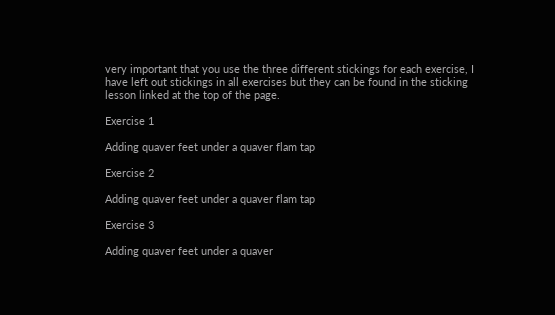very important that you use the three different stickings for each exercise, I have left out stickings in all exercises but they can be found in the sticking lesson linked at the top of the page.

Exercise 1

Adding quaver feet under a quaver flam tap

Exercise 2

Adding quaver feet under a quaver flam tap

Exercise 3

Adding quaver feet under a quaver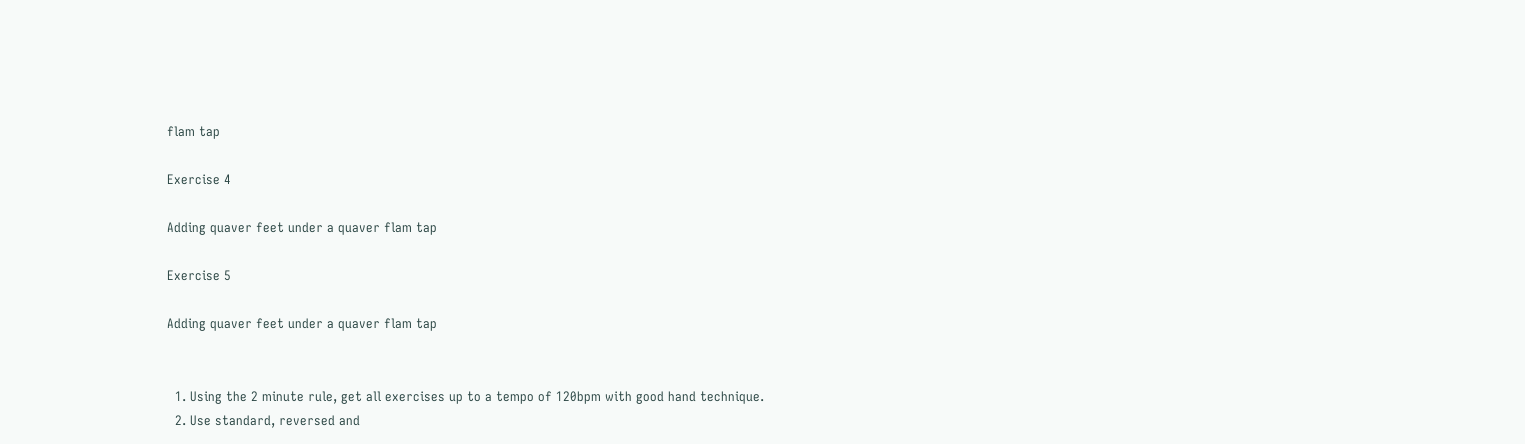flam tap

Exercise 4

Adding quaver feet under a quaver flam tap

Exercise 5

Adding quaver feet under a quaver flam tap


  1. Using the 2 minute rule, get all exercises up to a tempo of 120bpm with good hand technique.
  2. Use standard, reversed and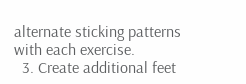alternate sticking patterns with each exercise.
  3. Create additional feet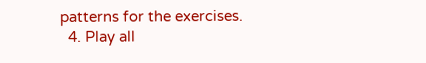patterns for the exercises.
  4. Play all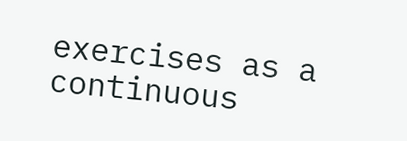exercises as a continuous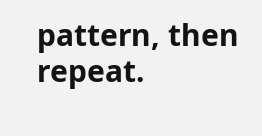pattern, then repeat.